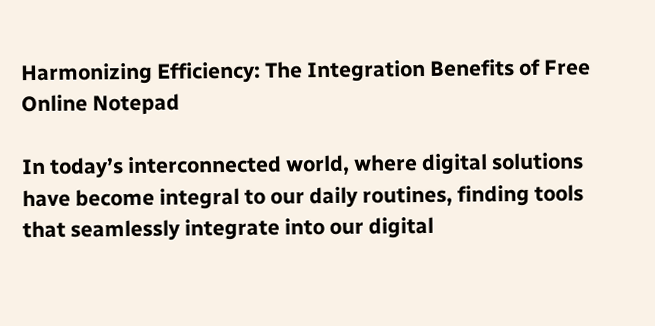Harmonizing Efficiency: The Integration Benefits of Free Online Notepad

In today’s interconnected world, where digital solutions have become integral to our daily routines, finding tools that seamlessly integrate into our digital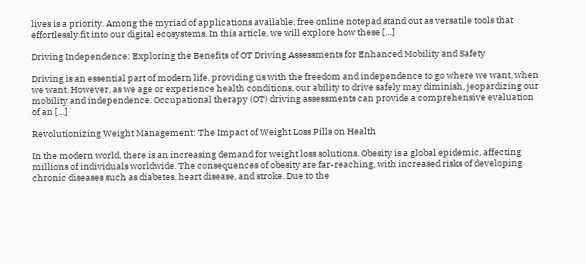lives is a priority. Among the myriad of applications available, free online notepad stand out as versatile tools that effortlessly fit into our digital ecosystems. In this article, we will explore how these […]

Driving Independence: Exploring the Benefits of OT Driving Assessments for Enhanced Mobility and Safety

Driving is an essential part of modern life, providing us with the freedom and independence to go where we want, when we want. However, as we age or experience health conditions, our ability to drive safely may diminish, jeopardizing our mobility and independence. Occupational therapy (OT) driving assessments can provide a comprehensive evaluation of an […]

Revolutionizing Weight Management: The Impact of Weight Loss Pills on Health

In the modern world, there is an increasing demand for weight loss solutions. Obesity is a global epidemic, affecting millions of individuals worldwide. The consequences of obesity are far-reaching, with increased risks of developing chronic diseases such as diabetes, heart disease, and stroke. Due to the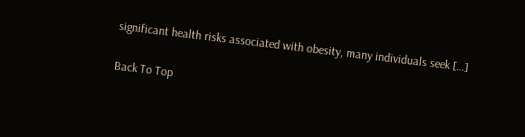significant health risks associated with obesity, many individuals seek […]

Back To Top